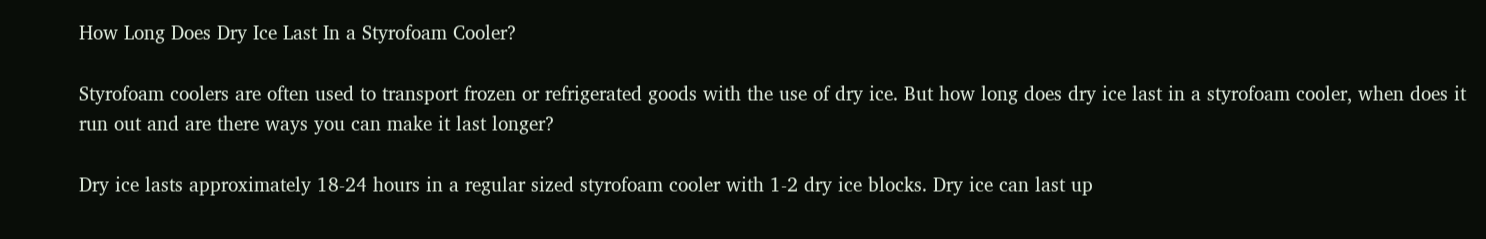How Long Does Dry Ice Last In a Styrofoam Cooler?

Styrofoam coolers are often used to transport frozen or refrigerated goods with the use of dry ice. But how long does dry ice last in a styrofoam cooler, when does it run out and are there ways you can make it last longer?

Dry ice lasts approximately 18-24 hours in a regular sized styrofoam cooler with 1-2 dry ice blocks. Dry ice can last up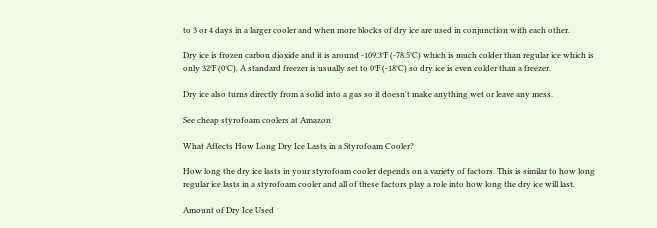to 3 or 4 days in a larger cooler and when more blocks of dry ice are used in conjunction with each other.

Dry ice is frozen carbon dioxide and it is around -109.3°F (-78.5°C) which is much colder than regular ice which is only 32°F (0°C). A standard freezer is usually set to 0°F (-18°C) so dry ice is even colder than a freezer.

Dry ice also turns directly from a solid into a gas so it doesn't make anything wet or leave any mess.

See cheap styrofoam coolers at Amazon

What Affects How Long Dry Ice Lasts in a Styrofoam Cooler?

How long the dry ice lasts in your styrofoam cooler depends on a variety of factors. This is similar to how long regular ice lasts in a styrofoam cooler and all of these factors play a role into how long the dry ice will last.

Amount of Dry Ice Used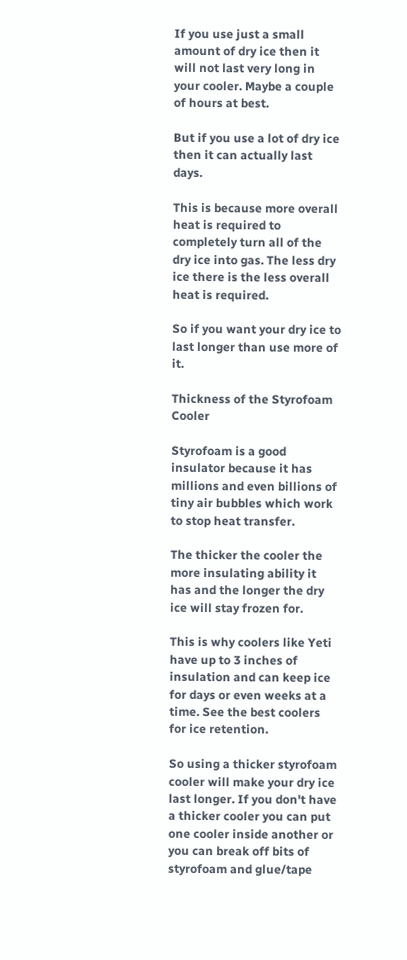If you use just a small amount of dry ice then it will not last very long in your cooler. Maybe a couple of hours at best.

But if you use a lot of dry ice then it can actually last days.

This is because more overall heat is required to completely turn all of the dry ice into gas. The less dry ice there is the less overall heat is required.

So if you want your dry ice to last longer than use more of it.

Thickness of the Styrofoam Cooler

Styrofoam is a good insulator because it has millions and even billions of tiny air bubbles which work to stop heat transfer.

The thicker the cooler the more insulating ability it has and the longer the dry ice will stay frozen for.

This is why coolers like Yeti have up to 3 inches of insulation and can keep ice for days or even weeks at a time. See the best coolers for ice retention.

So using a thicker styrofoam cooler will make your dry ice last longer. If you don't have a thicker cooler you can put one cooler inside another or you can break off bits of styrofoam and glue/tape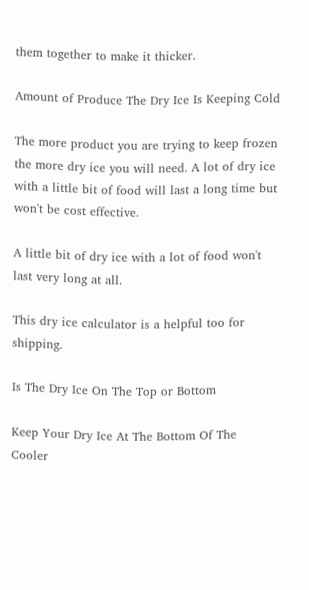them together to make it thicker.

Amount of Produce The Dry Ice Is Keeping Cold

The more product you are trying to keep frozen the more dry ice you will need. A lot of dry ice with a little bit of food will last a long time but won't be cost effective.

A little bit of dry ice with a lot of food won't last very long at all.

This dry ice calculator is a helpful too for shipping.

Is The Dry Ice On The Top or Bottom

Keep Your Dry Ice At The Bottom Of The Cooler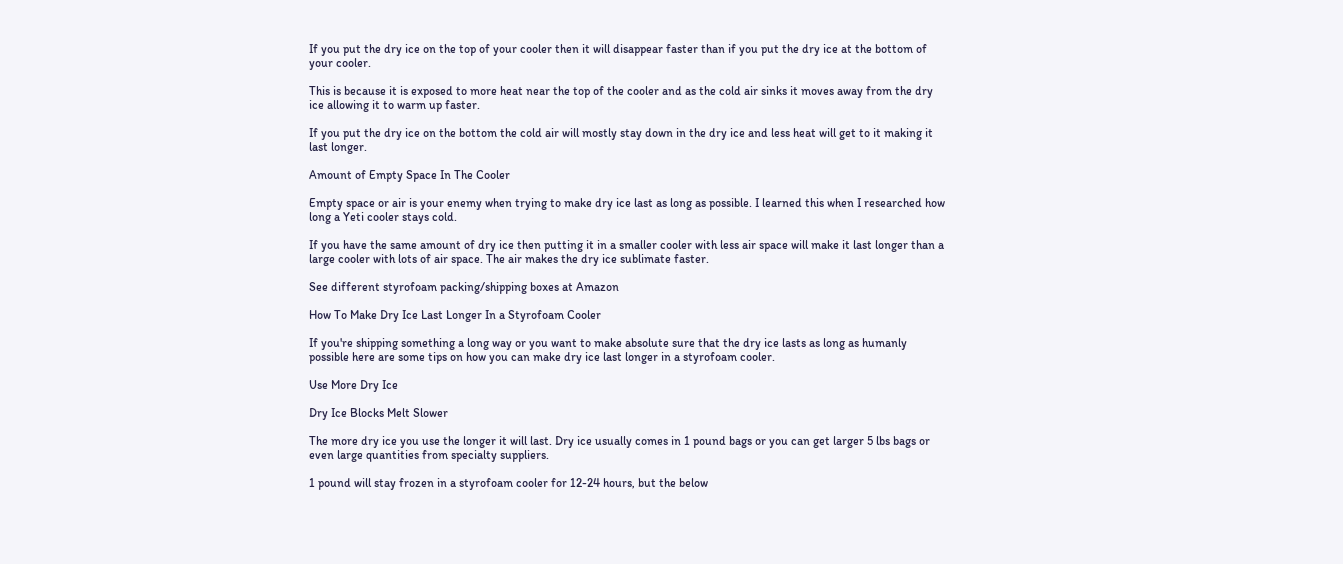If you put the dry ice on the top of your cooler then it will disappear faster than if you put the dry ice at the bottom of your cooler.

This is because it is exposed to more heat near the top of the cooler and as the cold air sinks it moves away from the dry ice allowing it to warm up faster.

If you put the dry ice on the bottom the cold air will mostly stay down in the dry ice and less heat will get to it making it last longer.

Amount of Empty Space In The Cooler

Empty space or air is your enemy when trying to make dry ice last as long as possible. I learned this when I researched how long a Yeti cooler stays cold.

If you have the same amount of dry ice then putting it in a smaller cooler with less air space will make it last longer than a large cooler with lots of air space. The air makes the dry ice sublimate faster.

See different styrofoam packing/shipping boxes at Amazon

How To Make Dry Ice Last Longer In a Styrofoam Cooler

If you're shipping something a long way or you want to make absolute sure that the dry ice lasts as long as humanly possible here are some tips on how you can make dry ice last longer in a styrofoam cooler.

Use More Dry Ice

Dry Ice Blocks Melt Slower

The more dry ice you use the longer it will last. Dry ice usually comes in 1 pound bags or you can get larger 5 lbs bags or even large quantities from specialty suppliers.

1 pound will stay frozen in a styrofoam cooler for 12-24 hours, but the below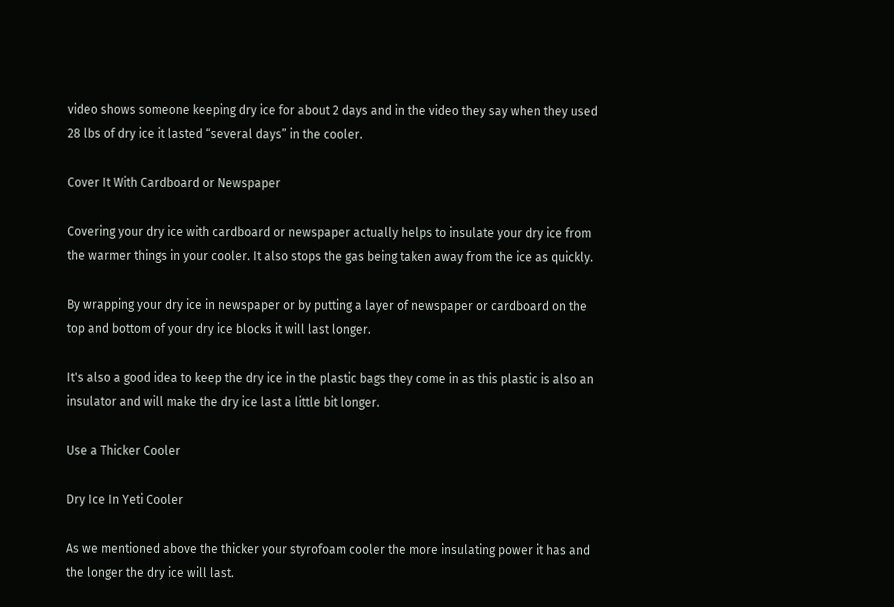video shows someone keeping dry ice for about 2 days and in the video they say when they used 28 lbs of dry ice it lasted “several days” in the cooler.

Cover It With Cardboard or Newspaper

Covering your dry ice with cardboard or newspaper actually helps to insulate your dry ice from the warmer things in your cooler. It also stops the gas being taken away from the ice as quickly.

By wrapping your dry ice in newspaper or by putting a layer of newspaper or cardboard on the top and bottom of your dry ice blocks it will last longer.

It's also a good idea to keep the dry ice in the plastic bags they come in as this plastic is also an insulator and will make the dry ice last a little bit longer.

Use a Thicker Cooler

Dry Ice In Yeti Cooler

As we mentioned above the thicker your styrofoam cooler the more insulating power it has and the longer the dry ice will last.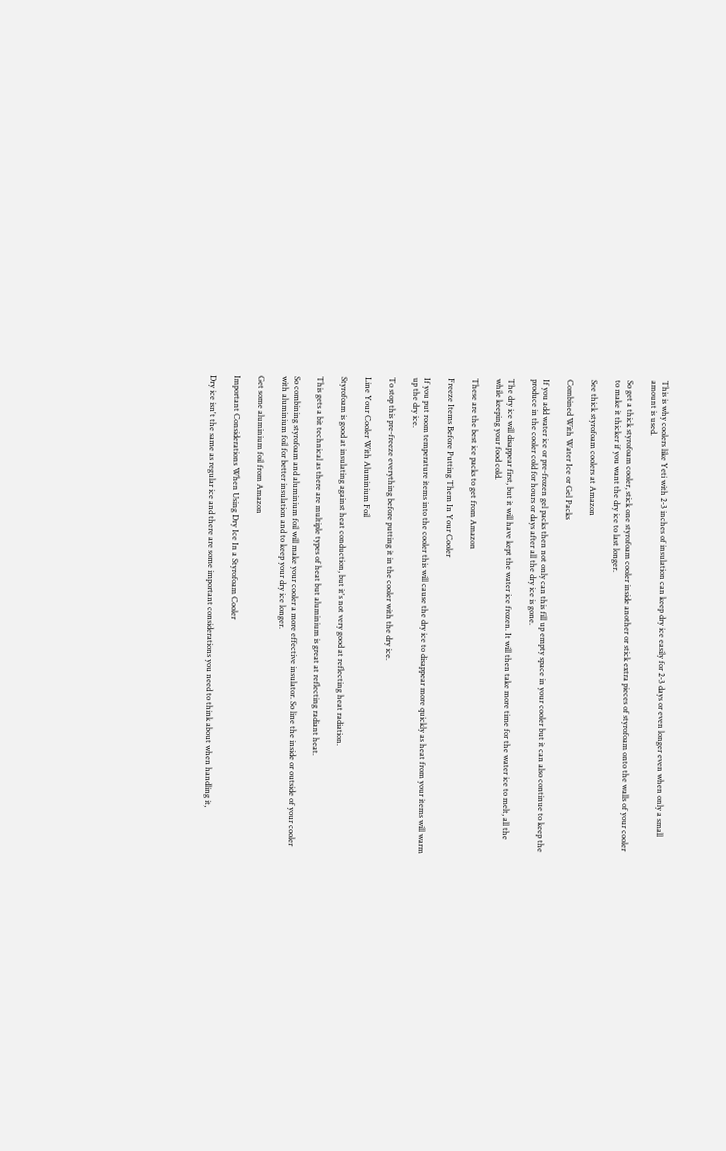This is why coolers like Yeti with 2-3 inches of insulation can keep dry ice easily for 2-3 days or even longer even when only a small amount is used.

So get a thick styrofoam cooler, stick one styrofoam cooler inside another or stick extra pieces of styrofoam onto the walls of your cooler to make it thicker if you want the dry ice to last longer.

See thick styrofoam coolers at Amazon

Combined With Water Ice or Gel Packs

If you add water ice or pre-frozen gel packs then not only can this fill up empty space in your cooler but it can also continue to keep the produce in the cooler cold for hours or days after all the dry ice is gone.

The dry ice will disappear first, but it will have kept the water ice frozen. It will then take more time for the water ice to melt, all the while keeping your food cold.

These are the best ice packs to get from Amazon

Freeze Items Before Putting Them In Your Cooler

If you put room temperature items into the cooler this will cause the dry ice to disappear more quickly as heat from your items will warm up the dry ice.

To stop this pre-freeze everything before putting it in the cooler with the dry ice.

Line Your Cooler With Aluminium Foil

Styrofoam is good at insulating against heat conduction, but it's not very good at reflecting heat radiation.

This gets a bit technical as there are multiple types of heat but aluminium is great at reflecting radiant heat.

So combining styrofoam and aluminium foil will make your cooler a more effective insulator. So line the inside or outside of your cooler with aluminium foil for better insulation and to keep your dry ice longer.

Get some aluminium foil from Amazon

Important Considerations When Using Dry Ice In a Styrofoam Cooler

Dry ice isn't the same as regular ice and there are some important considerations you need to think about when handling it,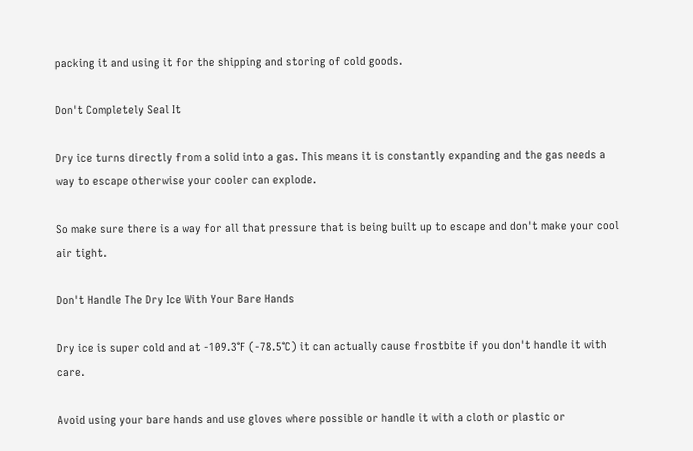packing it and using it for the shipping and storing of cold goods.

Don't Completely Seal It

Dry ice turns directly from a solid into a gas. This means it is constantly expanding and the gas needs a way to escape otherwise your cooler can explode.

So make sure there is a way for all that pressure that is being built up to escape and don't make your cool air tight.

Don't Handle The Dry Ice With Your Bare Hands

Dry ice is super cold and at -109.3°F (-78.5°C) it can actually cause frostbite if you don't handle it with care.

Avoid using your bare hands and use gloves where possible or handle it with a cloth or plastic or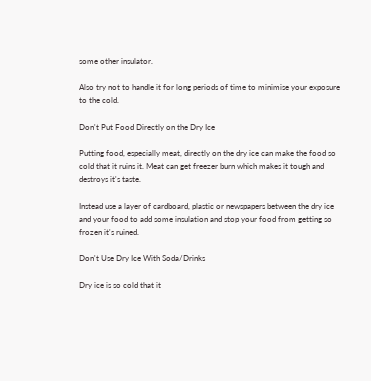some other insulator.

Also try not to handle it for long periods of time to minimise your exposure to the cold.

Don't Put Food Directly on the Dry Ice

Putting food, especially meat, directly on the dry ice can make the food so cold that it ruins it. Meat can get freezer burn which makes it tough and destroys it's taste.

Instead use a layer of cardboard, plastic or newspapers between the dry ice and your food to add some insulation and stop your food from getting so frozen it's ruined.

Don't Use Dry Ice With Soda/Drinks

Dry ice is so cold that it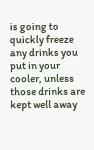is going to quickly freeze any drinks you put in your cooler, unless those drinks are kept well away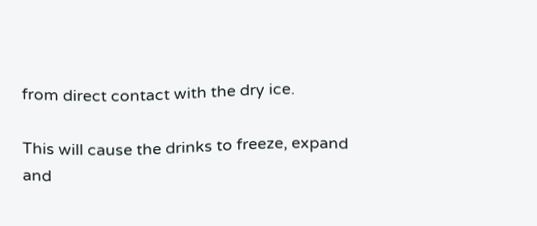from direct contact with the dry ice.

This will cause the drinks to freeze, expand and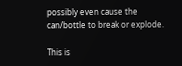possibly even cause the can/bottle to break or explode.

This is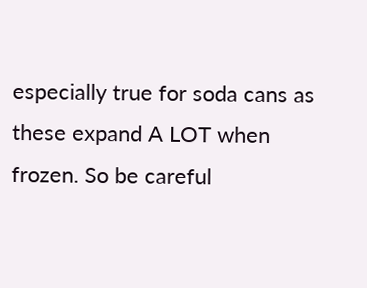especially true for soda cans as these expand A LOT when frozen. So be careful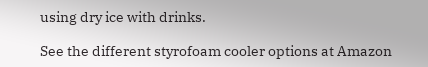using dry ice with drinks.

See the different styrofoam cooler options at Amazon